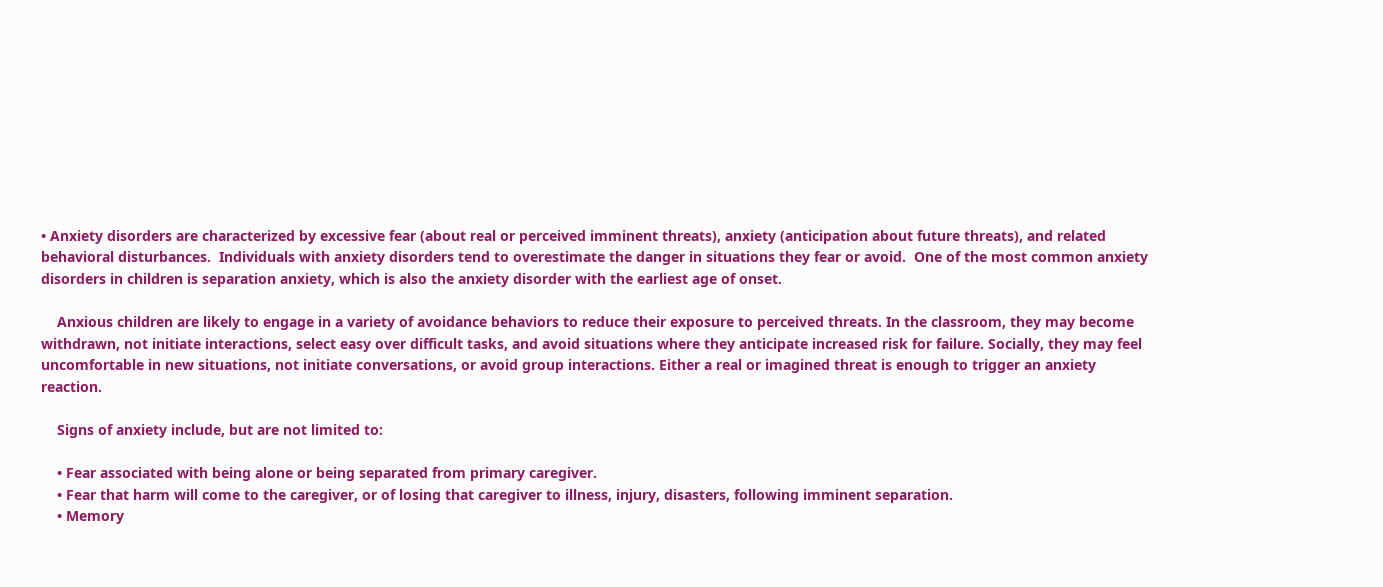• Anxiety disorders are characterized by excessive fear (about real or perceived imminent threats), anxiety (anticipation about future threats), and related behavioral disturbances.  Individuals with anxiety disorders tend to overestimate the danger in situations they fear or avoid.  One of the most common anxiety disorders in children is separation anxiety, which is also the anxiety disorder with the earliest age of onset.

    Anxious children are likely to engage in a variety of avoidance behaviors to reduce their exposure to perceived threats. In the classroom, they may become withdrawn, not initiate interactions, select easy over difficult tasks, and avoid situations where they anticipate increased risk for failure. Socially, they may feel uncomfortable in new situations, not initiate conversations, or avoid group interactions. Either a real or imagined threat is enough to trigger an anxiety reaction.

    Signs of anxiety include, but are not limited to:

    • Fear associated with being alone or being separated from primary caregiver.
    • Fear that harm will come to the caregiver, or of losing that caregiver to illness, injury, disasters, following imminent separation.
    • Memory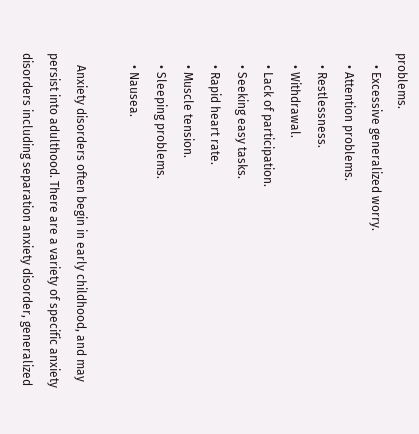problems.
    • Excessive generalized worry.
    • Attention problems.
    • Restlessness.
    • Withdrawal.
    • Lack of participation.
    • Seeking easy tasks.
    • Rapid heart rate.
    • Muscle tension.
    • Sleeping problems.
    • Nausea.

    Anxiety disorders often begin in early childhood, and may persist into adulthood. There are a variety of specific anxiety disorders including separation anxiety disorder, generalized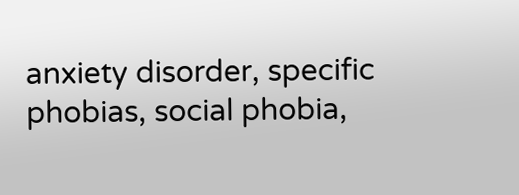anxiety disorder, specific phobias, social phobia,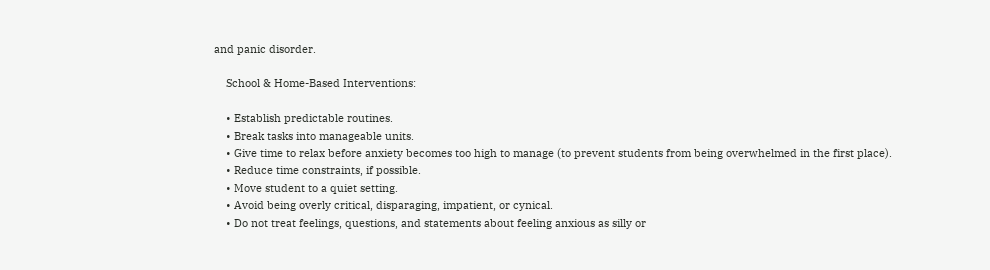and panic disorder.

    School & Home-Based Interventions:

    • Establish predictable routines.
    • Break tasks into manageable units.
    • Give time to relax before anxiety becomes too high to manage (to prevent students from being overwhelmed in the first place).
    • Reduce time constraints, if possible.
    • Move student to a quiet setting.
    • Avoid being overly critical, disparaging, impatient, or cynical.
    • Do not treat feelings, questions, and statements about feeling anxious as silly or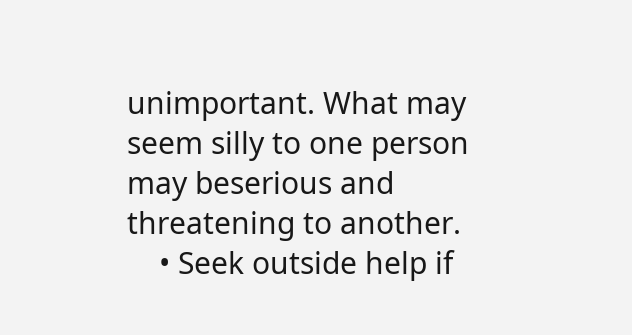unimportant. What may seem silly to one person may beserious and threatening to another.
    • Seek outside help if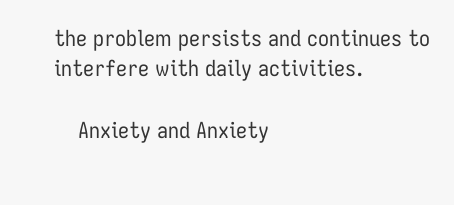the problem persists and continues to interfere with daily activities.

    Anxiety and Anxiety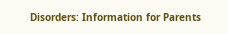Disorders: Information for Parents